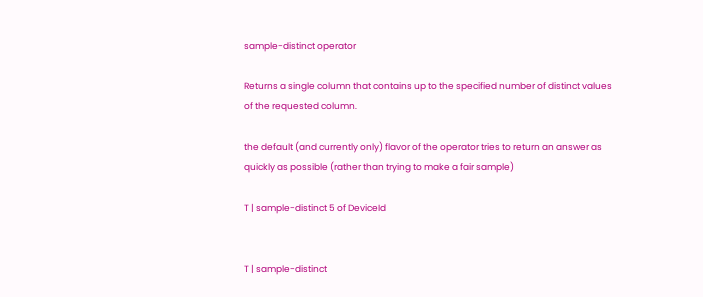sample-distinct operator

Returns a single column that contains up to the specified number of distinct values of the requested column.

the default (and currently only) flavor of the operator tries to return an answer as quickly as possible (rather than trying to make a fair sample)

T | sample-distinct 5 of DeviceId


T | sample-distinct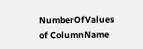NumberOfValues of ColumnName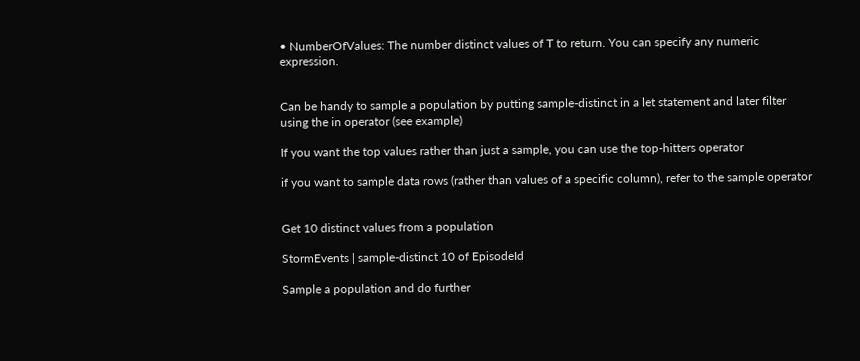• NumberOfValues: The number distinct values of T to return. You can specify any numeric expression.


Can be handy to sample a population by putting sample-distinct in a let statement and later filter using the in operator (see example)

If you want the top values rather than just a sample, you can use the top-hitters operator

if you want to sample data rows (rather than values of a specific column), refer to the sample operator


Get 10 distinct values from a population

StormEvents | sample-distinct 10 of EpisodeId

Sample a population and do further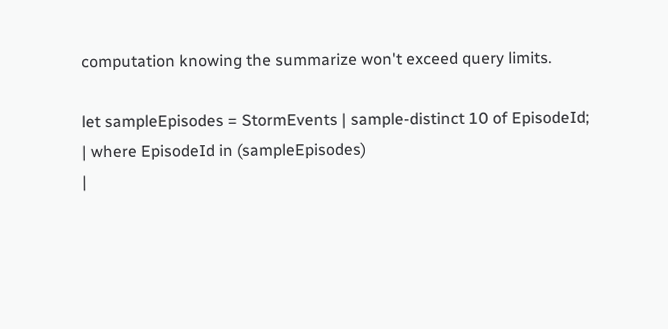computation knowing the summarize won't exceed query limits.

let sampleEpisodes = StormEvents | sample-distinct 10 of EpisodeId;
| where EpisodeId in (sampleEpisodes)
|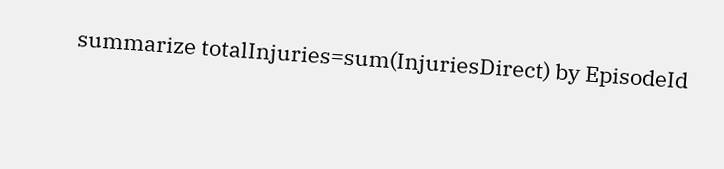summarize totalInjuries=sum(InjuriesDirect) by EpisodeId